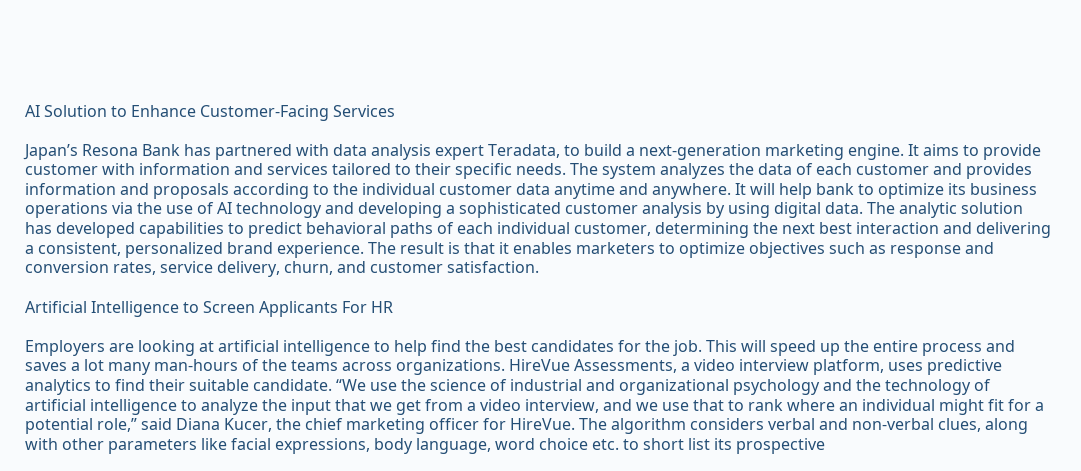AI Solution to Enhance Customer-Facing Services

Japan’s Resona Bank has partnered with data analysis expert Teradata, to build a next-generation marketing engine. It aims to provide customer with information and services tailored to their specific needs. The system analyzes the data of each customer and provides information and proposals according to the individual customer data anytime and anywhere. It will help bank to optimize its business operations via the use of AI technology and developing a sophisticated customer analysis by using digital data. The analytic solution has developed capabilities to predict behavioral paths of each individual customer, determining the next best interaction and delivering a consistent, personalized brand experience. The result is that it enables marketers to optimize objectives such as response and conversion rates, service delivery, churn, and customer satisfaction.

Artificial Intelligence to Screen Applicants For HR

Employers are looking at artificial intelligence to help find the best candidates for the job. This will speed up the entire process and saves a lot many man-hours of the teams across organizations. HireVue Assessments, a video interview platform, uses predictive analytics to find their suitable candidate. “We use the science of industrial and organizational psychology and the technology of artificial intelligence to analyze the input that we get from a video interview, and we use that to rank where an individual might fit for a potential role,” said Diana Kucer, the chief marketing officer for HireVue. The algorithm considers verbal and non-verbal clues, along with other parameters like facial expressions, body language, word choice etc. to short list its prospective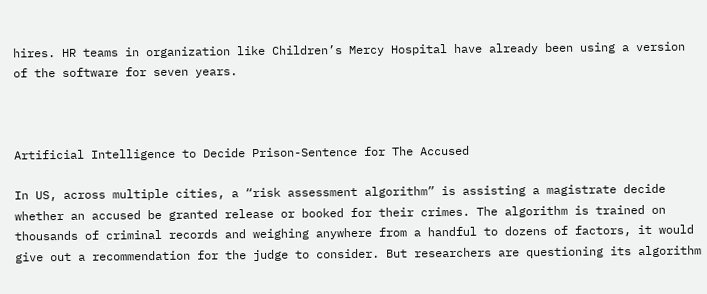hires. HR teams in organization like Children’s Mercy Hospital have already been using a version of the software for seven years.



Artificial Intelligence to Decide Prison-Sentence for The Accused

In US, across multiple cities, a “risk assessment algorithm” is assisting a magistrate decide whether an accused be granted release or booked for their crimes. The algorithm is trained on thousands of criminal records and weighing anywhere from a handful to dozens of factors, it would give out a recommendation for the judge to consider. But researchers are questioning its algorithm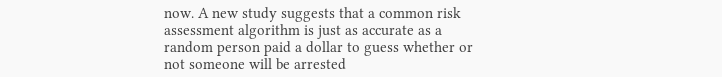now. A new study suggests that a common risk assessment algorithm is just as accurate as a random person paid a dollar to guess whether or not someone will be arrested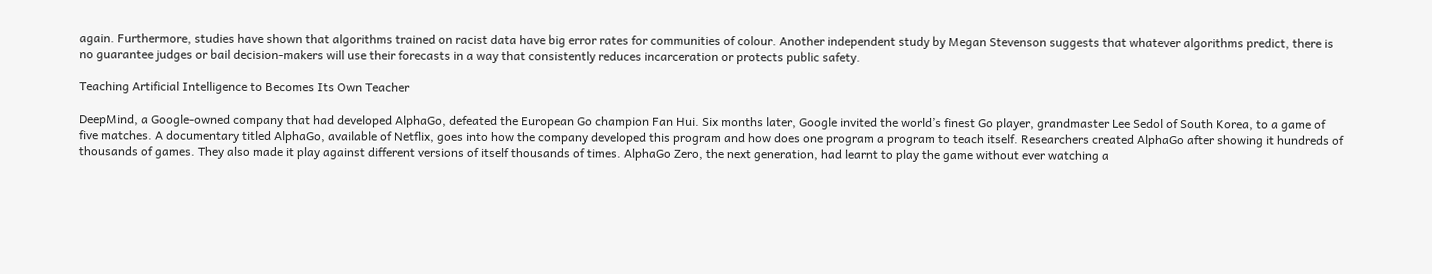again. Furthermore, studies have shown that algorithms trained on racist data have big error rates for communities of colour. Another independent study by Megan Stevenson suggests that whatever algorithms predict, there is no guarantee judges or bail decision-makers will use their forecasts in a way that consistently reduces incarceration or protects public safety.

Teaching Artificial Intelligence to Becomes Its Own Teacher

DeepMind, a Google-owned company that had developed AlphaGo, defeated the European Go champion Fan Hui. Six months later, Google invited the world’s finest Go player, grandmaster Lee Sedol of South Korea, to a game of five matches. A documentary titled AlphaGo, available of Netflix, goes into how the company developed this program and how does one program a program to teach itself. Researchers created AlphaGo after showing it hundreds of thousands of games. They also made it play against different versions of itself thousands of times. AlphaGo Zero, the next generation, had learnt to play the game without ever watching a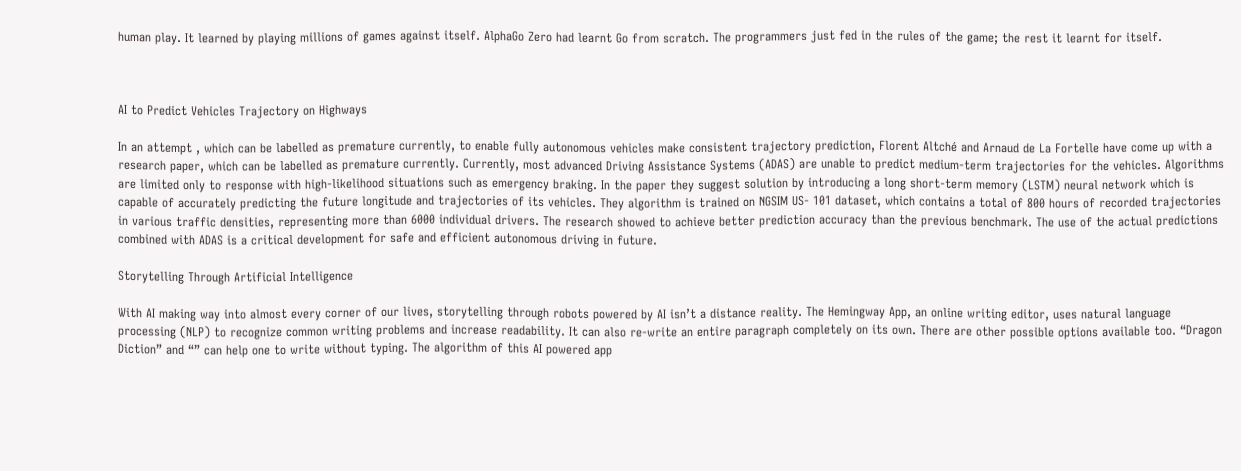human play. It learned by playing millions of games against itself. AlphaGo Zero had learnt Go from scratch. The programmers just fed in the rules of the game; the rest it learnt for itself.



AI to Predict Vehicles Trajectory on Highways

In an attempt , which can be labelled as premature currently, to enable fully autonomous vehicles make consistent trajectory prediction, Florent Altché and Arnaud de La Fortelle have come up with a research paper, which can be labelled as premature currently. Currently, most advanced Driving Assistance Systems (ADAS) are unable to predict medium-term trajectories for the vehicles. Algorithms are limited only to response with high-likelihood situations such as emergency braking. In the paper they suggest solution by introducing a long short-term memory (LSTM) neural network which is capable of accurately predicting the future longitude and trajectories of its vehicles. They algorithm is trained on NGSIM US- 101 dataset, which contains a total of 800 hours of recorded trajectories in various traffic densities, representing more than 6000 individual drivers. The research showed to achieve better prediction accuracy than the previous benchmark. The use of the actual predictions combined with ADAS is a critical development for safe and efficient autonomous driving in future.

Storytelling Through Artificial Intelligence

With AI making way into almost every corner of our lives, storytelling through robots powered by AI isn’t a distance reality. The Hemingway App, an online writing editor, uses natural language processing (NLP) to recognize common writing problems and increase readability. It can also re-write an entire paragraph completely on its own. There are other possible options available too. “Dragon Diction” and “” can help one to write without typing. The algorithm of this AI powered app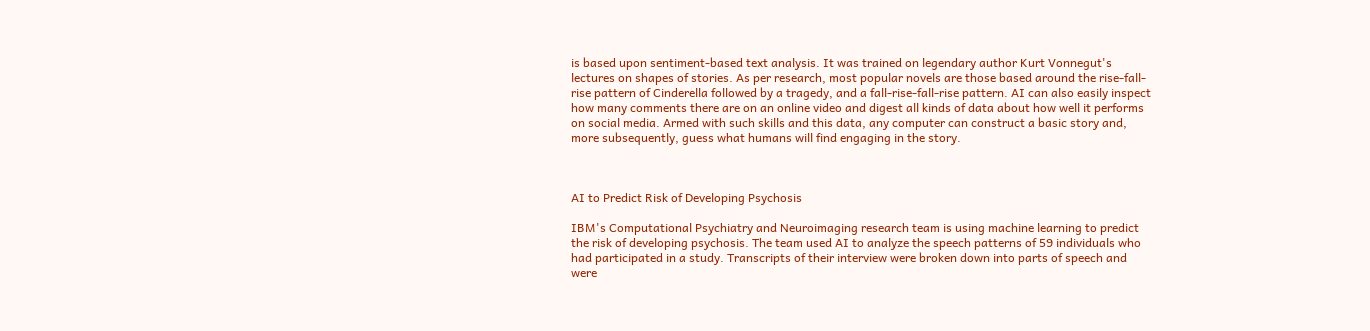is based upon sentiment-based text analysis. It was trained on legendary author Kurt Vonnegut's lectures on shapes of stories. As per research, most popular novels are those based around the rise-fall-rise pattern of Cinderella followed by a tragedy, and a fall-rise-fall-rise pattern. AI can also easily inspect how many comments there are on an online video and digest all kinds of data about how well it performs on social media. Armed with such skills and this data, any computer can construct a basic story and, more subsequently, guess what humans will find engaging in the story.



AI to Predict Risk of Developing Psychosis

IBM's Computational Psychiatry and Neuroimaging research team is using machine learning to predict the risk of developing psychosis. The team used AI to analyze the speech patterns of 59 individuals who had participated in a study. Transcripts of their interview were broken down into parts of speech and were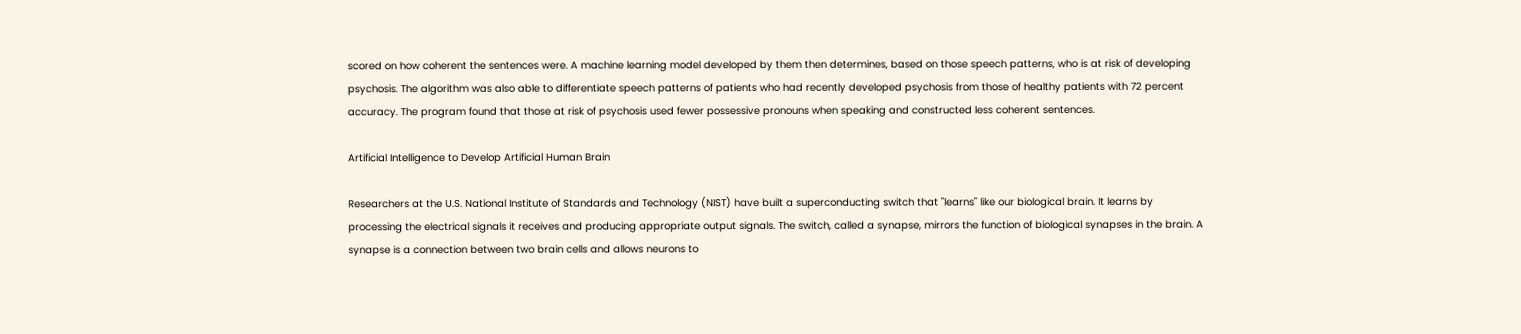scored on how coherent the sentences were. A machine learning model developed by them then determines, based on those speech patterns, who is at risk of developing psychosis. The algorithm was also able to differentiate speech patterns of patients who had recently developed psychosis from those of healthy patients with 72 percent accuracy. The program found that those at risk of psychosis used fewer possessive pronouns when speaking and constructed less coherent sentences.

Artificial Intelligence to Develop Artificial Human Brain

Researchers at the U.S. National Institute of Standards and Technology (NIST) have built a superconducting switch that "learns" like our biological brain. It learns by processing the electrical signals it receives and producing appropriate output signals. The switch, called a synapse, mirrors the function of biological synapses in the brain. A synapse is a connection between two brain cells and allows neurons to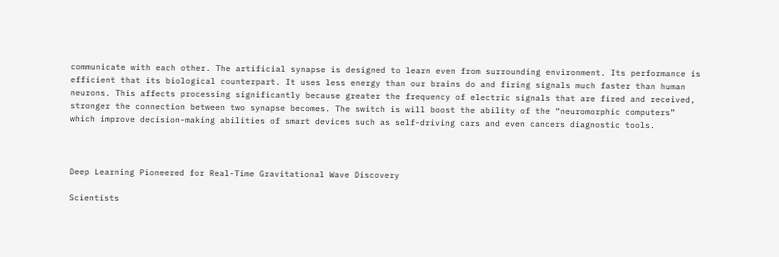communicate with each other. The artificial synapse is designed to learn even from surrounding environment. Its performance is efficient that its biological counterpart. It uses less energy than our brains do and firing signals much faster than human neurons. This affects processing significantly because greater the frequency of electric signals that are fired and received, stronger the connection between two synapse becomes. The switch is will boost the ability of the “neuromorphic computers” which improve decision-making abilities of smart devices such as self-driving cars and even cancers diagnostic tools.



Deep Learning Pioneered for Real-Time Gravitational Wave Discovery

Scientists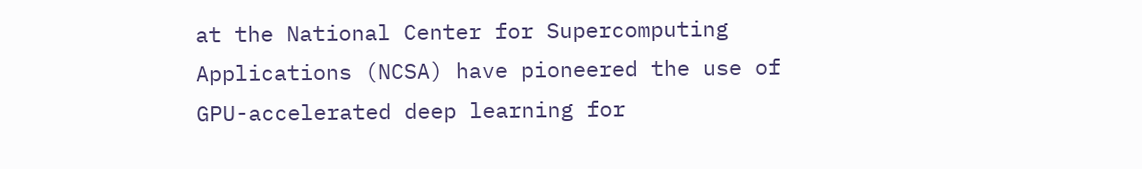at the National Center for Supercomputing Applications (NCSA) have pioneered the use of GPU-accelerated deep learning for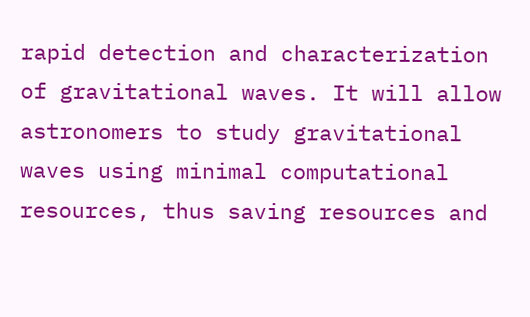rapid detection and characterization of gravitational waves. It will allow astronomers to study gravitational waves using minimal computational resources, thus saving resources and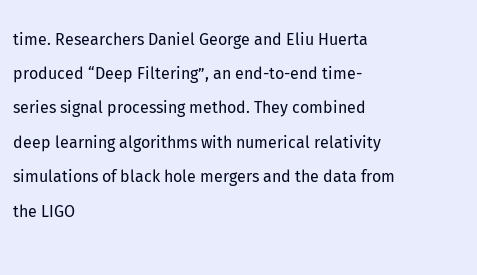time. Researchers Daniel George and Eliu Huerta produced “Deep Filtering”, an end-to-end time-series signal processing method. They combined deep learning algorithms with numerical relativity simulations of black hole mergers and the data from the LIGO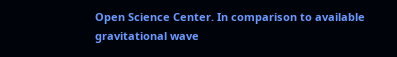Open Science Center. In comparison to available gravitational wave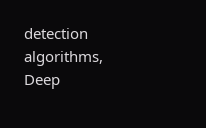detection algorithms, Deep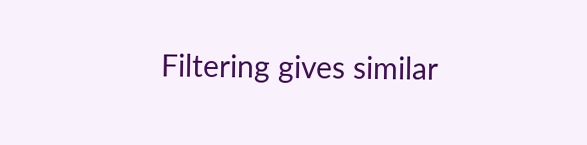Filtering gives similar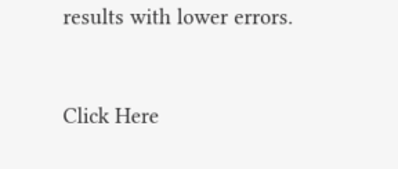results with lower errors.


Click Here